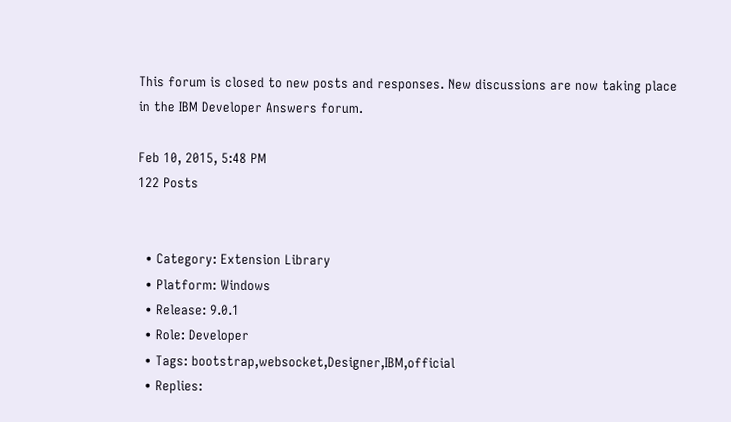This forum is closed to new posts and responses. New discussions are now taking place in the IBM Developer Answers forum.

Feb 10, 2015, 5:48 PM
122 Posts


  • Category: Extension Library
  • Platform: Windows
  • Release: 9.0.1
  • Role: Developer
  • Tags: bootstrap,websocket,Designer,IBM,official
  • Replies: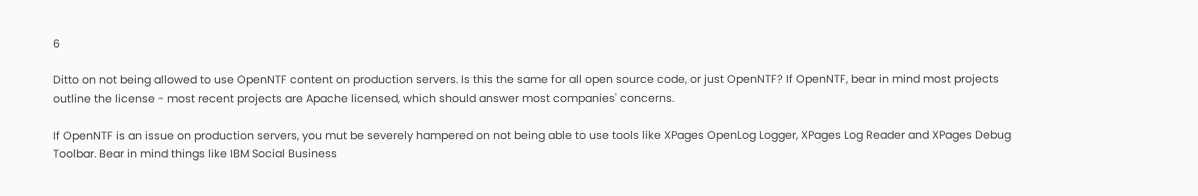6

Ditto on not being allowed to use OpenNTF content on production servers. Is this the same for all open source code, or just OpenNTF? If OpenNTF, bear in mind most projects outline the license - most recent projects are Apache licensed, which should answer most companies' concerns.

If OpenNTF is an issue on production servers, you mut be severely hampered on not being able to use tools like XPages OpenLog Logger, XPages Log Reader and XPages Debug Toolbar. Bear in mind things like IBM Social Business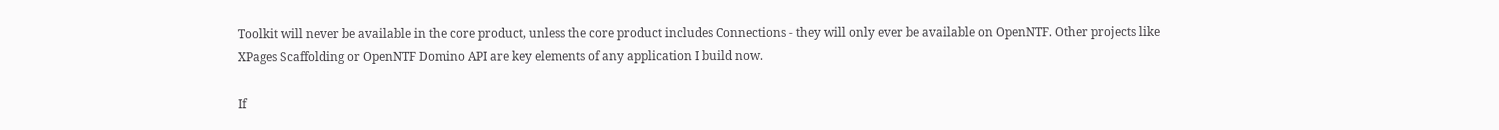Toolkit will never be available in the core product, unless the core product includes Connections - they will only ever be available on OpenNTF. Other projects like XPages Scaffolding or OpenNTF Domino API are key elements of any application I build now.

If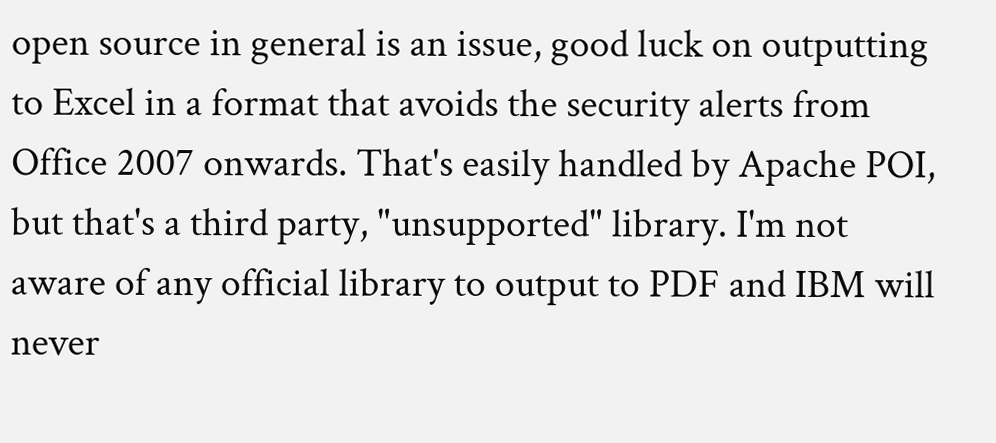open source in general is an issue, good luck on outputting to Excel in a format that avoids the security alerts from Office 2007 onwards. That's easily handled by Apache POI, but that's a third party, "unsupported" library. I'm not aware of any official library to output to PDF and IBM will never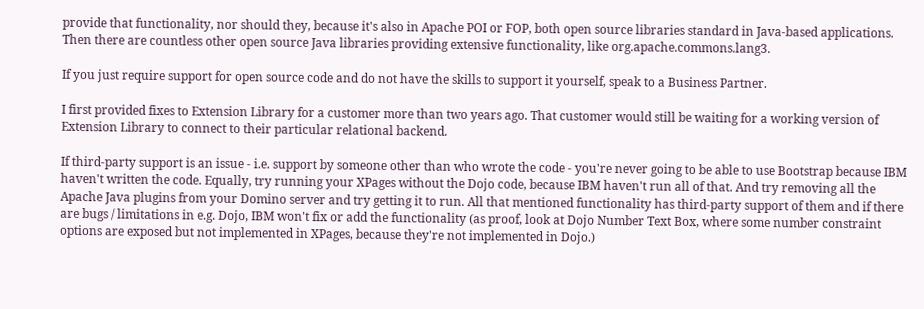provide that functionality, nor should they, because it's also in Apache POI or FOP, both open source libraries standard in Java-based applications. Then there are countless other open source Java libraries providing extensive functionality, like org.apache.commons.lang3.

If you just require support for open source code and do not have the skills to support it yourself, speak to a Business Partner.

I first provided fixes to Extension Library for a customer more than two years ago. That customer would still be waiting for a working version of Extension Library to connect to their particular relational backend.

If third-party support is an issue - i.e. support by someone other than who wrote the code - you're never going to be able to use Bootstrap because IBM haven't written the code. Equally, try running your XPages without the Dojo code, because IBM haven't run all of that. And try removing all the Apache Java plugins from your Domino server and try getting it to run. All that mentioned functionality has third-party support of them and if there are bugs / limitations in e.g. Dojo, IBM won't fix or add the functionality (as proof, look at Dojo Number Text Box, where some number constraint options are exposed but not implemented in XPages, because they're not implemented in Dojo.)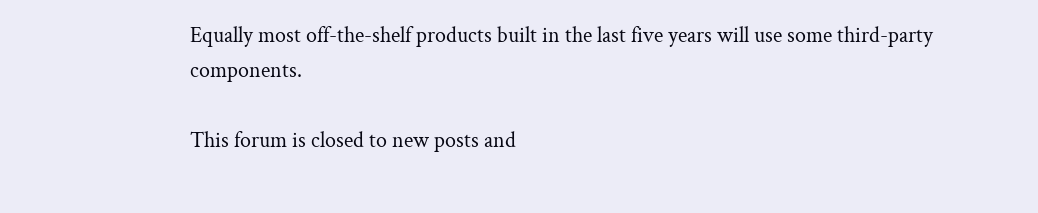Equally most off-the-shelf products built in the last five years will use some third-party components.

This forum is closed to new posts and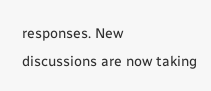responses. New discussions are now taking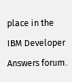place in the IBM Developer Answers forum.